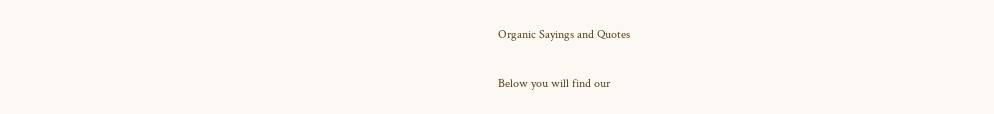Organic Sayings and Quotes

Below you will find our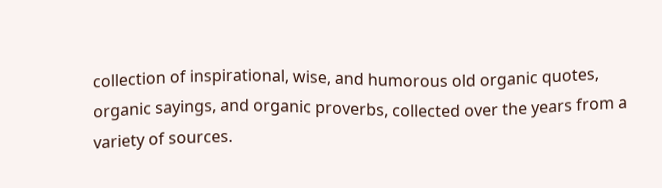collection of inspirational, wise, and humorous old organic quotes, organic sayings, and organic proverbs, collected over the years from a variety of sources.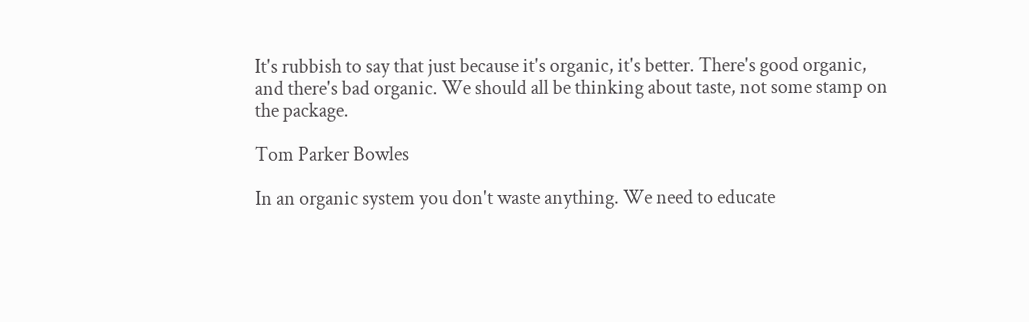It's rubbish to say that just because it's organic, it's better. There's good organic, and there's bad organic. We should all be thinking about taste, not some stamp on the package.

Tom Parker Bowles

In an organic system you don't waste anything. We need to educate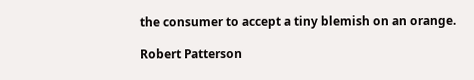the consumer to accept a tiny blemish on an orange.

Robert Patterson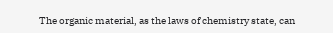The organic material, as the laws of chemistry state, can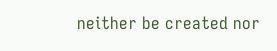neither be created nor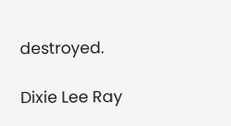destroyed.

Dixie Lee Ray